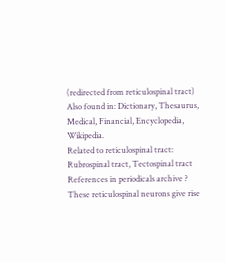(redirected from reticulospinal tract)
Also found in: Dictionary, Thesaurus, Medical, Financial, Encyclopedia, Wikipedia.
Related to reticulospinal tract: Rubrospinal tract, Tectospinal tract
References in periodicals archive ?
These reticulospinal neurons give rise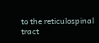to the reticulospinal tract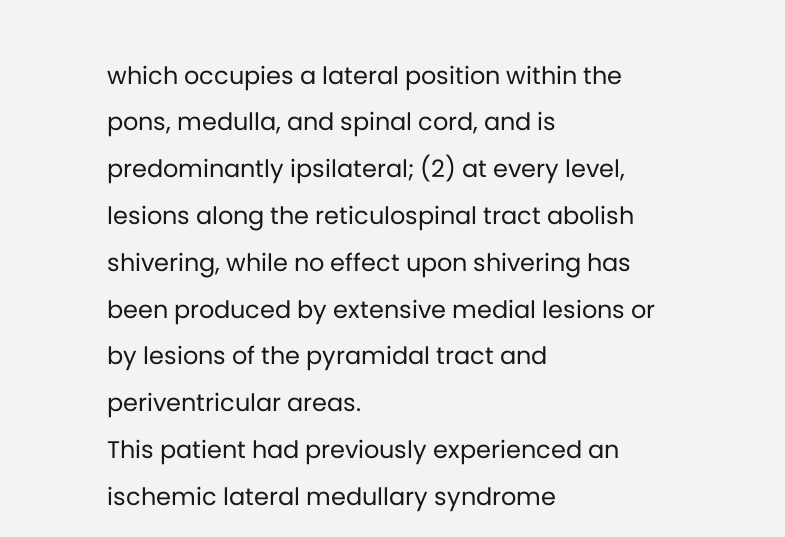which occupies a lateral position within the pons, medulla, and spinal cord, and is predominantly ipsilateral; (2) at every level, lesions along the reticulospinal tract abolish shivering, while no effect upon shivering has been produced by extensive medial lesions or by lesions of the pyramidal tract and periventricular areas.
This patient had previously experienced an ischemic lateral medullary syndrome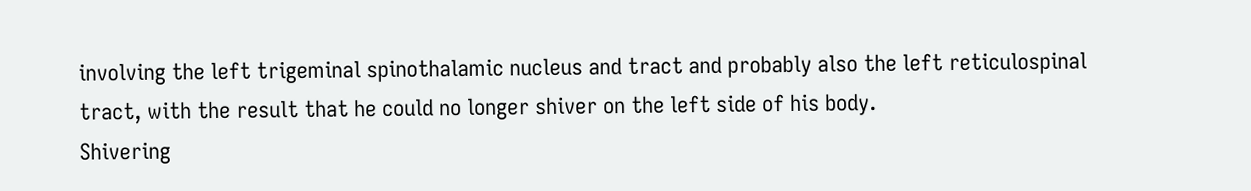involving the left trigeminal spinothalamic nucleus and tract and probably also the left reticulospinal tract, with the result that he could no longer shiver on the left side of his body.
Shivering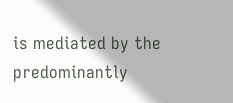is mediated by the predominantly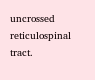uncrossed reticulospinal tract.